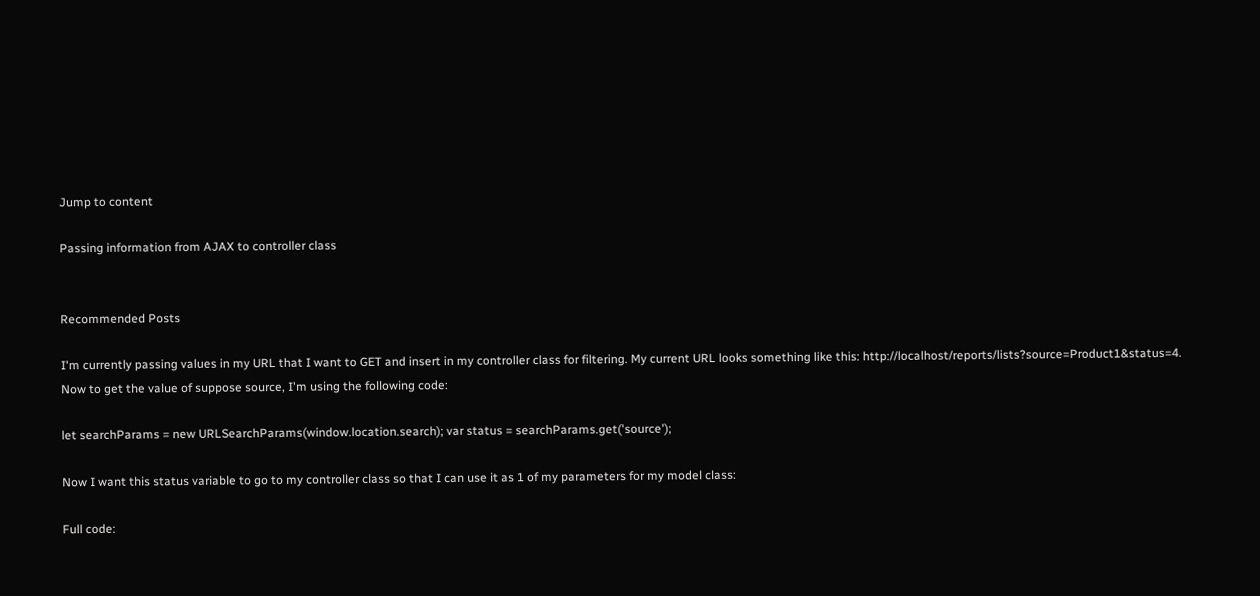Jump to content

Passing information from AJAX to controller class


Recommended Posts

I'm currently passing values in my URL that I want to GET and insert in my controller class for filtering. My current URL looks something like this: http://localhost/reports/lists?source=Product1&status=4. Now to get the value of suppose source, I'm using the following code:

let searchParams = new URLSearchParams(window.location.search); var status = searchParams.get('source');

Now I want this status variable to go to my controller class so that I can use it as 1 of my parameters for my model class:

Full code: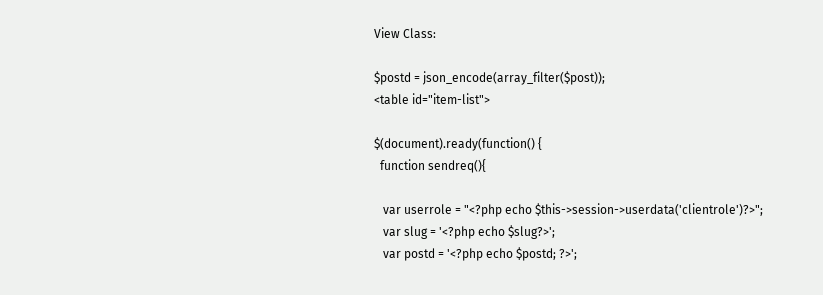View Class:

$postd = json_encode(array_filter($post));
<table id="item-list">

$(document).ready(function() {
  function sendreq(){

   var userrole = "<?php echo $this->session->userdata('clientrole')?>";
   var slug = '<?php echo $slug?>';
   var postd = '<?php echo $postd; ?>';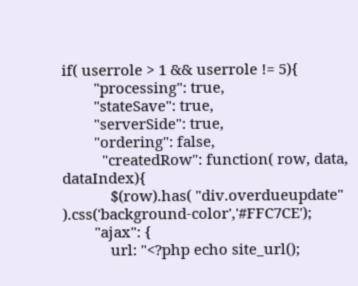if( userrole > 1 && userrole != 5){
        "processing": true,
        "stateSave": true,
        "serverSide": true,
        "ordering": false,
          "createdRow": function( row, data, dataIndex){
            $(row).has( "div.overdueupdate" ).css('background-color','#FFC7CE');
        "ajax": {
            url: "<?php echo site_url();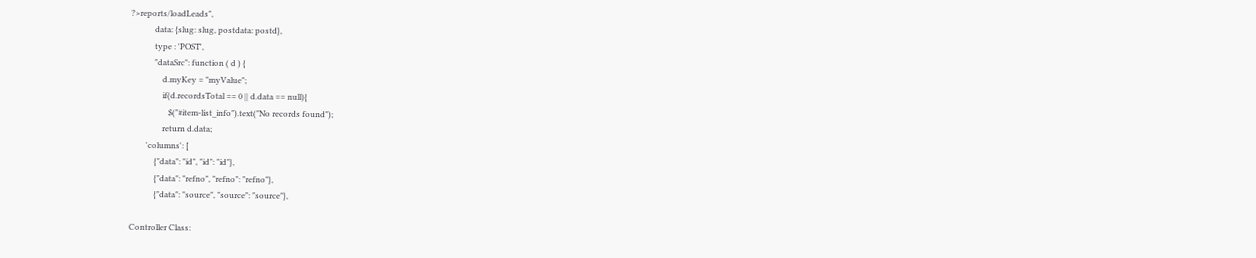?>reports/loadLeads",
            data: {slug: slug, postdata: postd},
            type : 'POST',
            "dataSrc": function ( d ) {
                d.myKey = "myValue";
                if(d.recordsTotal == 0 || d.data == null){
                   $("#item-list_info").text("No records found");
                return d.data;
        'columns': [
            {"data": "id", "id": "id"},
            {"data": "refno", "refno": "refno"},
            {"data": "source", "source": "source"},

Controller Class: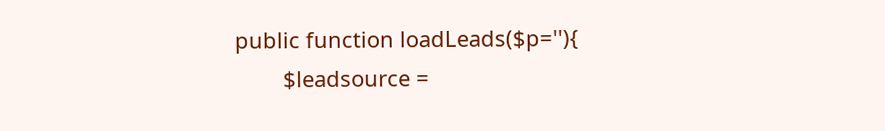public function loadLeads($p=''){
        $leadsource =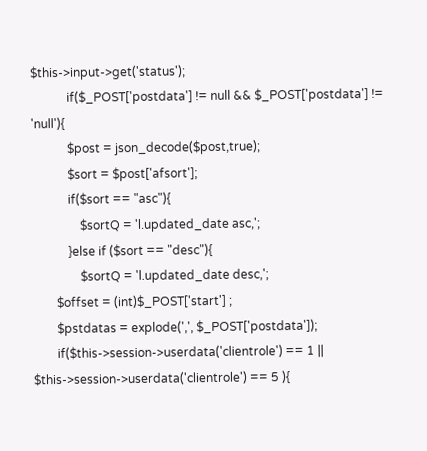$this->input->get('status');
            if($_POST['postdata'] != null && $_POST['postdata'] != 'null'){
            $post = json_decode($post,true);
            $sort = $post['afsort'];
            if($sort == "asc"){
                $sortQ = 'l.updated_date asc,';
            }else if ($sort == "desc"){
                $sortQ = 'l.updated_date desc,';
        $offset = (int)$_POST['start'] ;
        $pstdatas = explode(',', $_POST['postdata']);
        if($this->session->userdata('clientrole') == 1 || $this->session->userdata('clientrole') == 5 ){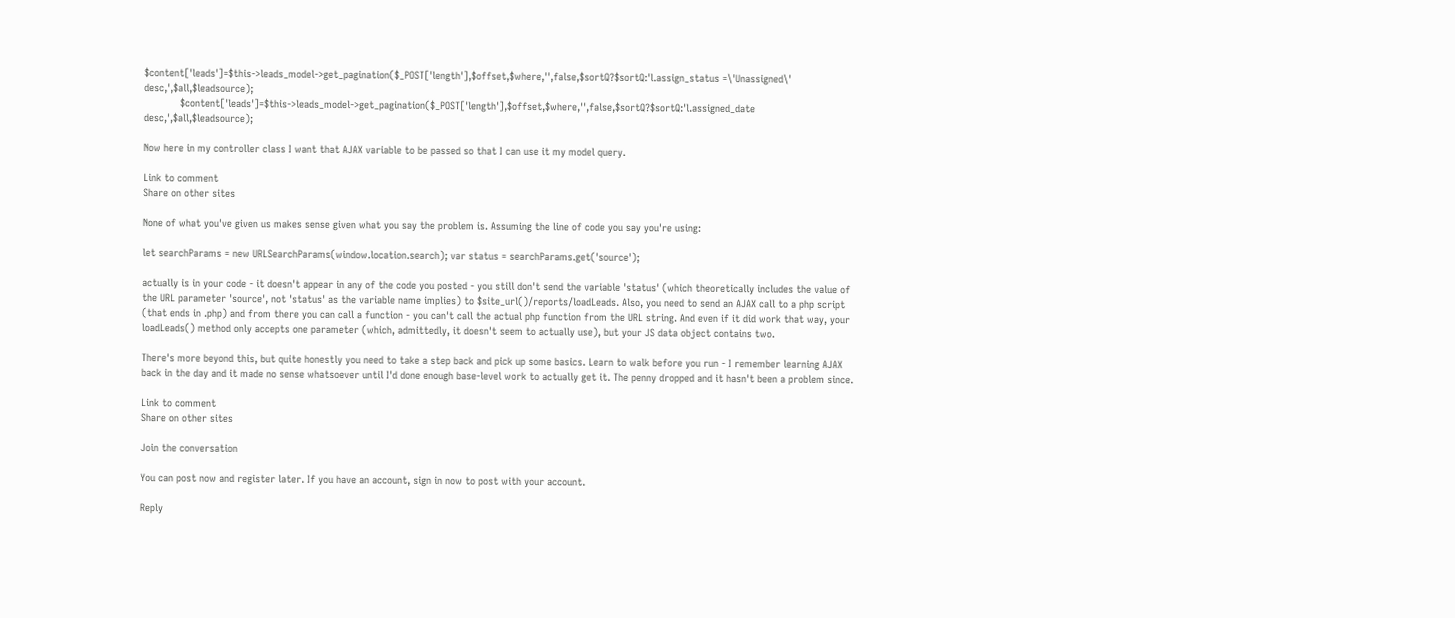$content['leads']=$this->leads_model->get_pagination($_POST['length'],$offset,$where,'',false,$sortQ?$sortQ:'l.assign_status =\'Unassigned\' desc,',$all,$leadsource);
            $content['leads']=$this->leads_model->get_pagination($_POST['length'],$offset,$where,'',false,$sortQ?$sortQ:'l.assigned_date desc,',$all,$leadsource);

Now here in my controller class I want that AJAX variable to be passed so that I can use it my model query.

Link to comment
Share on other sites

None of what you've given us makes sense given what you say the problem is. Assuming the line of code you say you're using:

let searchParams = new URLSearchParams(window.location.search); var status = searchParams.get('source');

actually is in your code - it doesn't appear in any of the code you posted - you still don't send the variable 'status' (which theoretically includes the value of the URL parameter 'source', not 'status' as the variable name implies) to $site_url()/reports/loadLeads. Also, you need to send an AJAX call to a php script (that ends in .php) and from there you can call a function - you can't call the actual php function from the URL string. And even if it did work that way, your loadLeads() method only accepts one parameter (which, admittedly, it doesn't seem to actually use), but your JS data object contains two.

There's more beyond this, but quite honestly you need to take a step back and pick up some basics. Learn to walk before you run - I remember learning AJAX back in the day and it made no sense whatsoever until I'd done enough base-level work to actually get it. The penny dropped and it hasn't been a problem since.

Link to comment
Share on other sites

Join the conversation

You can post now and register later. If you have an account, sign in now to post with your account.

Reply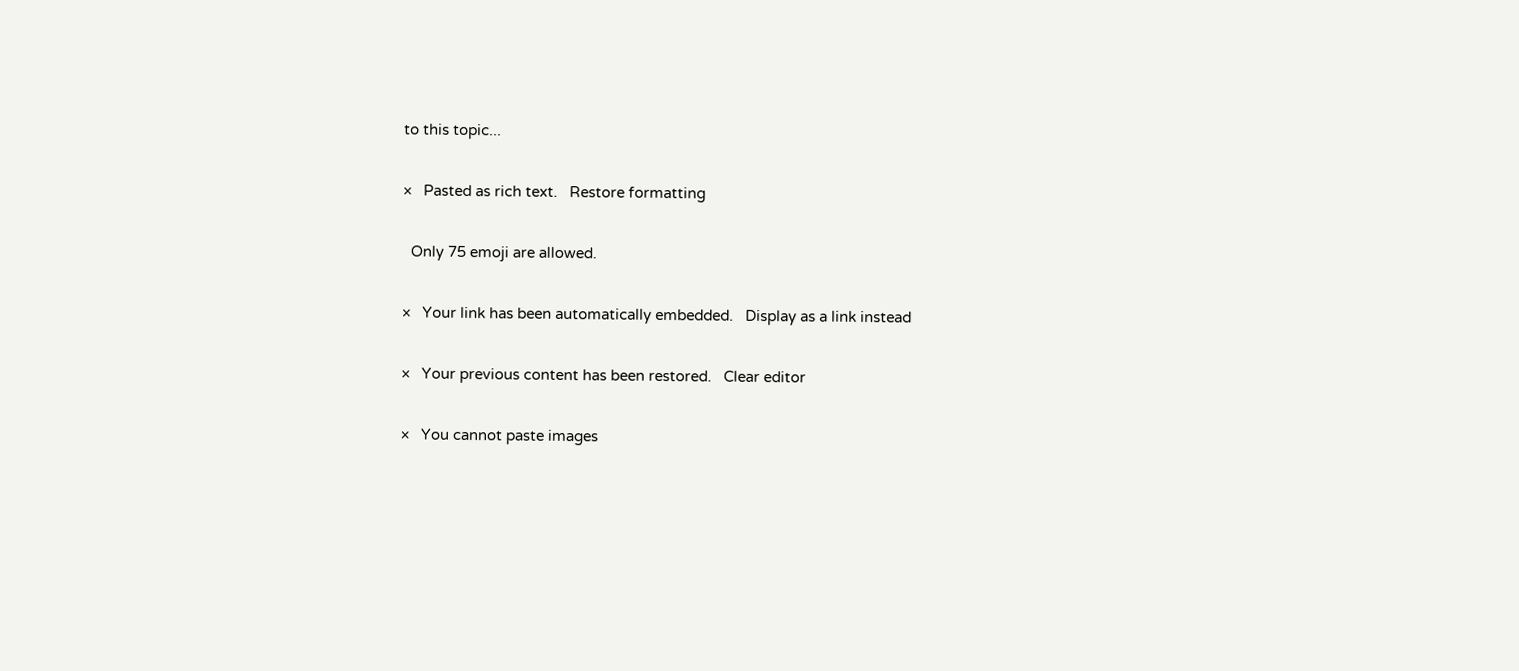to this topic...

×   Pasted as rich text.   Restore formatting

  Only 75 emoji are allowed.

×   Your link has been automatically embedded.   Display as a link instead

×   Your previous content has been restored.   Clear editor

×   You cannot paste images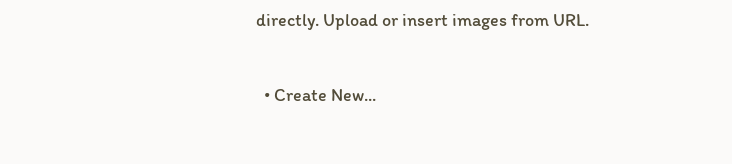directly. Upload or insert images from URL.


  • Create New...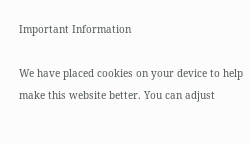Important Information

We have placed cookies on your device to help make this website better. You can adjust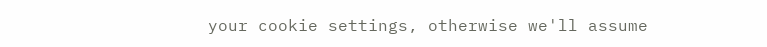your cookie settings, otherwise we'll assume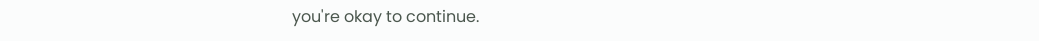you're okay to continue.